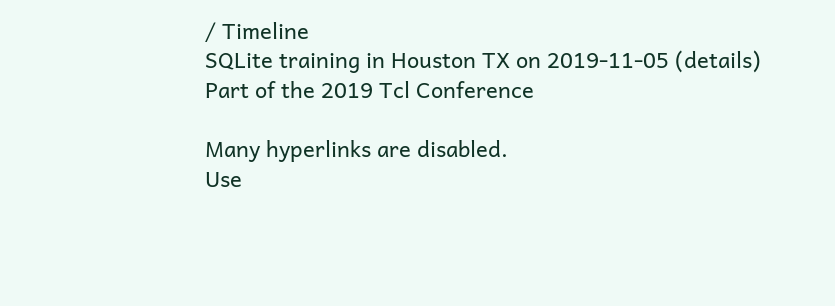/ Timeline
SQLite training in Houston TX on 2019-11-05 (details)
Part of the 2019 Tcl Conference

Many hyperlinks are disabled.
Use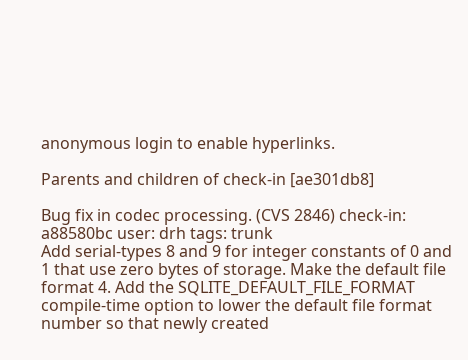anonymous login to enable hyperlinks.

Parents and children of check-in [ae301db8]

Bug fix in codec processing. (CVS 2846) check-in: a88580bc user: drh tags: trunk
Add serial-types 8 and 9 for integer constants of 0 and 1 that use zero bytes of storage. Make the default file format 4. Add the SQLITE_DEFAULT_FILE_FORMAT compile-time option to lower the default file format number so that newly created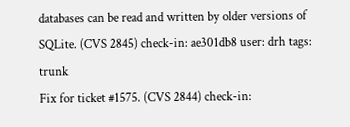databases can be read and written by older versions of SQLite. (CVS 2845) check-in: ae301db8 user: drh tags: trunk
Fix for ticket #1575. (CVS 2844) check-in: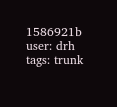1586921b user: drh tags: trunk